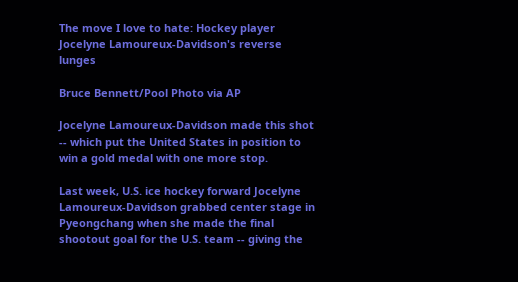The move I love to hate: Hockey player Jocelyne Lamoureux-Davidson's reverse lunges

Bruce Bennett/Pool Photo via AP

Jocelyne Lamoureux-Davidson made this shot -- which put the United States in position to win a gold medal with one more stop.

Last week, U.S. ice hockey forward Jocelyne Lamoureux-Davidson grabbed center stage in Pyeongchang when she made the final shootout goal for the U.S. team -- giving the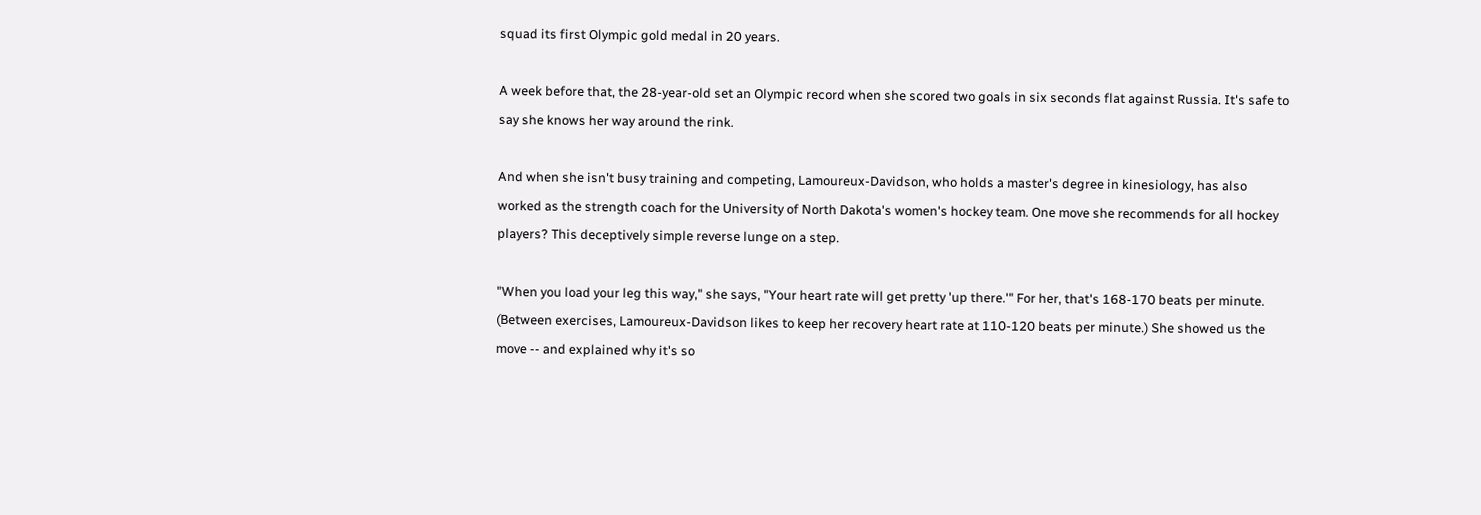squad its first Olympic gold medal in 20 years.

A week before that, the 28-year-old set an Olympic record when she scored two goals in six seconds flat against Russia. It's safe to say she knows her way around the rink.

And when she isn't busy training and competing, Lamoureux-Davidson, who holds a master's degree in kinesiology, has also worked as the strength coach for the University of North Dakota's women's hockey team. One move she recommends for all hockey players? This deceptively simple reverse lunge on a step.

"When you load your leg this way," she says, "Your heart rate will get pretty 'up there.'" For her, that's 168-170 beats per minute. (Between exercises, Lamoureux-Davidson likes to keep her recovery heart rate at 110-120 beats per minute.) She showed us the move -- and explained why it's so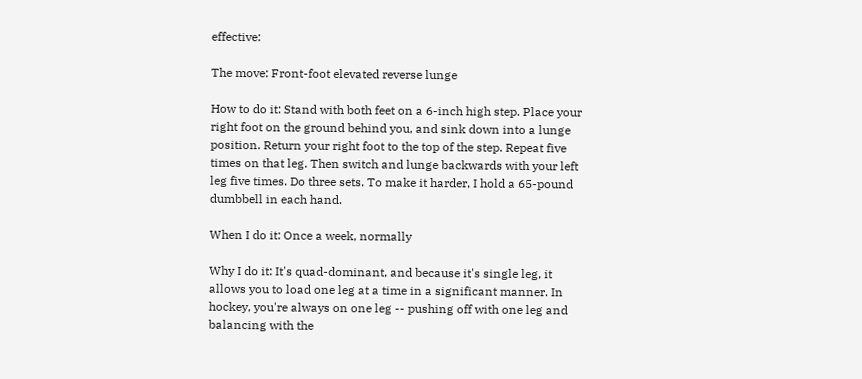effective:

The move: Front-foot elevated reverse lunge

How to do it: Stand with both feet on a 6-inch high step. Place your right foot on the ground behind you, and sink down into a lunge position. Return your right foot to the top of the step. Repeat five times on that leg. Then switch and lunge backwards with your left leg five times. Do three sets. To make it harder, I hold a 65-pound dumbbell in each hand.

When I do it: Once a week, normally

Why I do it: It's quad-dominant, and because it's single leg, it allows you to load one leg at a time in a significant manner. In hockey, you're always on one leg -- pushing off with one leg and balancing with the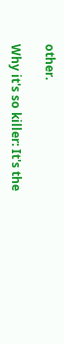other.

Why it's so killer: It's the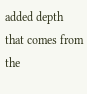added depth that comes from the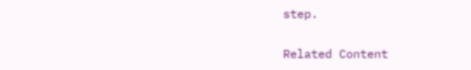step.

Related Content